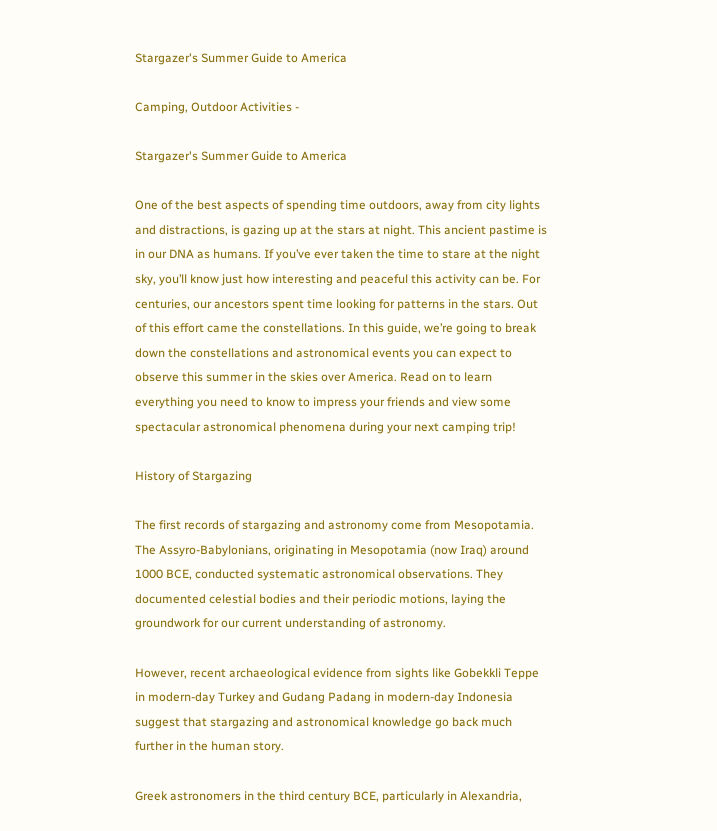Stargazer's Summer Guide to America

Camping, Outdoor Activities -

Stargazer's Summer Guide to America

One of the best aspects of spending time outdoors, away from city lights and distractions, is gazing up at the stars at night. This ancient pastime is in our DNA as humans. If you’ve ever taken the time to stare at the night sky, you’ll know just how interesting and peaceful this activity can be. For centuries, our ancestors spent time looking for patterns in the stars. Out of this effort came the constellations. In this guide, we’re going to break down the constellations and astronomical events you can expect to observe this summer in the skies over America. Read on to learn everything you need to know to impress your friends and view some spectacular astronomical phenomena during your next camping trip!

History of Stargazing

The first records of stargazing and astronomy come from Mesopotamia. The Assyro-Babylonians, originating in Mesopotamia (now Iraq) around 1000 BCE, conducted systematic astronomical observations. They documented celestial bodies and their periodic motions, laying the groundwork for our current understanding of astronomy.

However, recent archaeological evidence from sights like Gobekkli Teppe in modern-day Turkey and Gudang Padang in modern-day Indonesia suggest that stargazing and astronomical knowledge go back much further in the human story.

Greek astronomers in the third century BCE, particularly in Alexandria,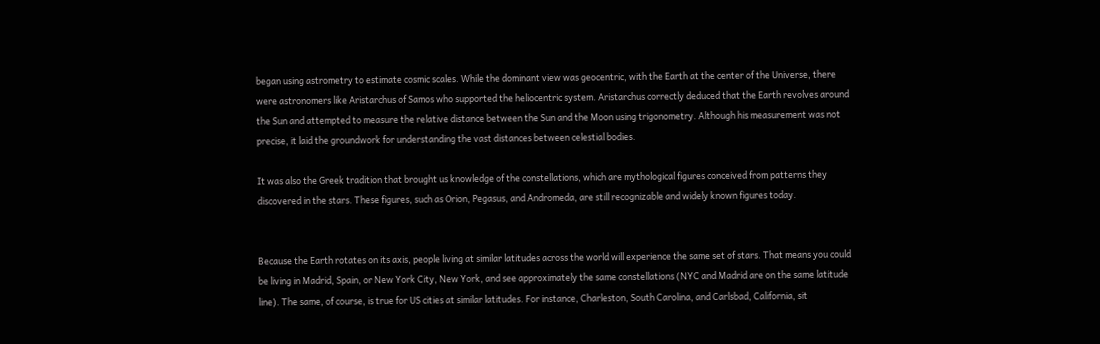began using astrometry to estimate cosmic scales. While the dominant view was geocentric, with the Earth at the center of the Universe, there were astronomers like Aristarchus of Samos who supported the heliocentric system. Aristarchus correctly deduced that the Earth revolves around the Sun and attempted to measure the relative distance between the Sun and the Moon using trigonometry. Although his measurement was not precise, it laid the groundwork for understanding the vast distances between celestial bodies.

It was also the Greek tradition that brought us knowledge of the constellations, which are mythological figures conceived from patterns they discovered in the stars. These figures, such as Orion, Pegasus, and Andromeda, are still recognizable and widely known figures today.


Because the Earth rotates on its axis, people living at similar latitudes across the world will experience the same set of stars. That means you could be living in Madrid, Spain, or New York City, New York, and see approximately the same constellations (NYC and Madrid are on the same latitude line). The same, of course, is true for US cities at similar latitudes. For instance, Charleston, South Carolina, and Carlsbad, California, sit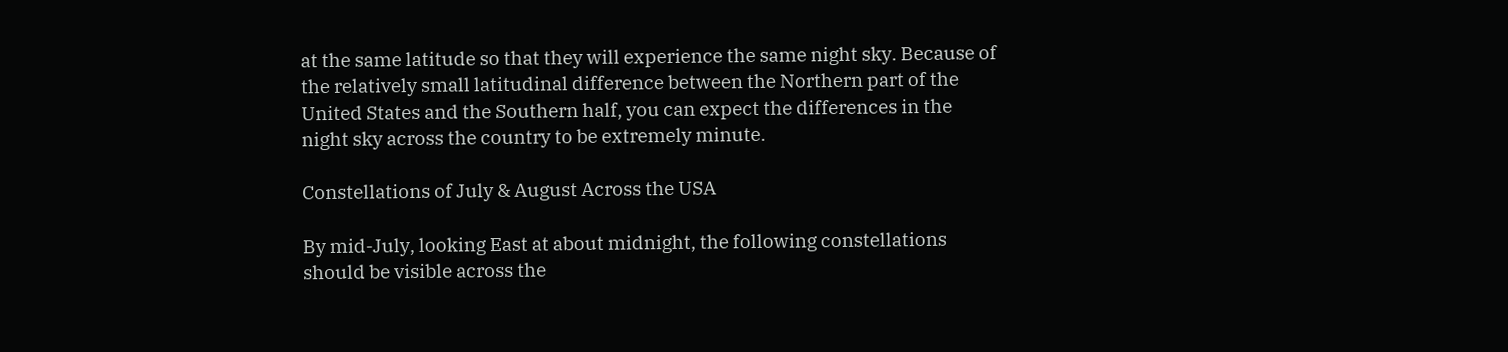at the same latitude so that they will experience the same night sky. Because of the relatively small latitudinal difference between the Northern part of the United States and the Southern half, you can expect the differences in the night sky across the country to be extremely minute.

Constellations of July & August Across the USA

By mid-July, looking East at about midnight, the following constellations should be visible across the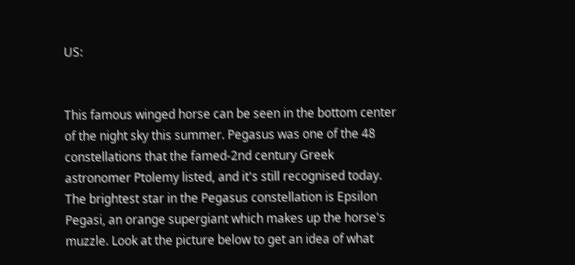US:


This famous winged horse can be seen in the bottom center of the night sky this summer. Pegasus was one of the 48 constellations that the famed-2nd century Greek astronomer Ptolemy listed, and it's still recognised today. The brightest star in the Pegasus constellation is Epsilon Pegasi, an orange supergiant which makes up the horse's muzzle. Look at the picture below to get an idea of what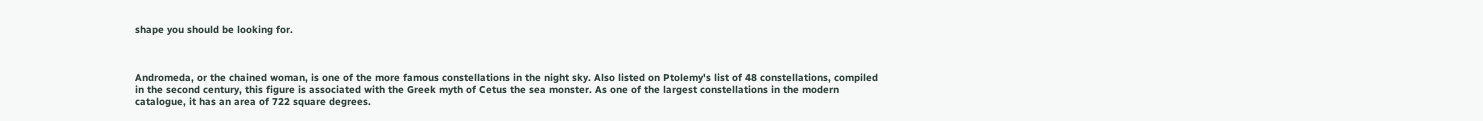shape you should be looking for.



Andromeda, or the chained woman, is one of the more famous constellations in the night sky. Also listed on Ptolemy's list of 48 constellations, compiled in the second century, this figure is associated with the Greek myth of Cetus the sea monster. As one of the largest constellations in the modern catalogue, it has an area of 722 square degrees.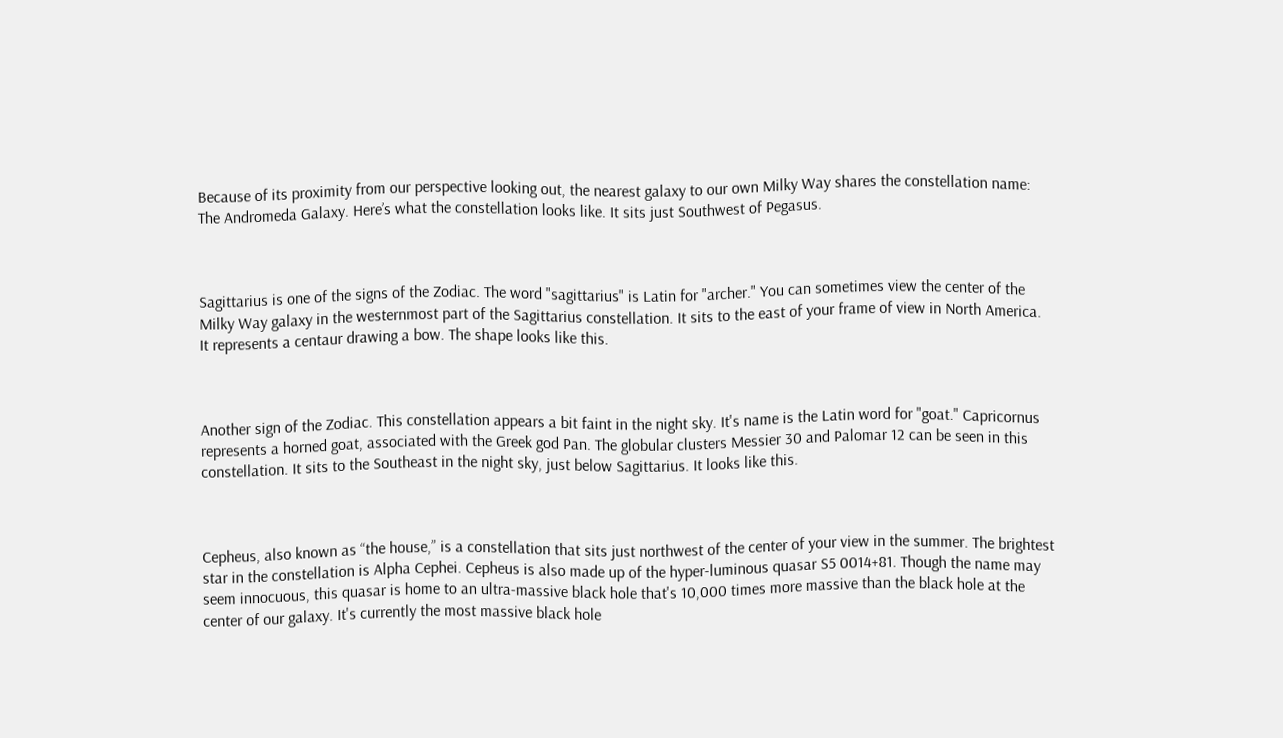Because of its proximity from our perspective looking out, the nearest galaxy to our own Milky Way shares the constellation name: The Andromeda Galaxy. Here’s what the constellation looks like. It sits just Southwest of Pegasus.



Sagittarius is one of the signs of the Zodiac. The word "sagittarius" is Latin for "archer." You can sometimes view the center of the Milky Way galaxy in the westernmost part of the Sagittarius constellation. It sits to the east of your frame of view in North America. It represents a centaur drawing a bow. The shape looks like this.



Another sign of the Zodiac. This constellation appears a bit faint in the night sky. It's name is the Latin word for "goat." Capricornus represents a horned goat, associated with the Greek god Pan. The globular clusters Messier 30 and Palomar 12 can be seen in this constellation. It sits to the Southeast in the night sky, just below Sagittarius. It looks like this.



Cepheus, also known as “the house,” is a constellation that sits just northwest of the center of your view in the summer. The brightest star in the constellation is Alpha Cephei. Cepheus is also made up of the hyper-luminous quasar S5 0014+81. Though the name may seem innocuous, this quasar is home to an ultra-massive black hole that's 10,000 times more massive than the black hole at the center of our galaxy. It's currently the most massive black hole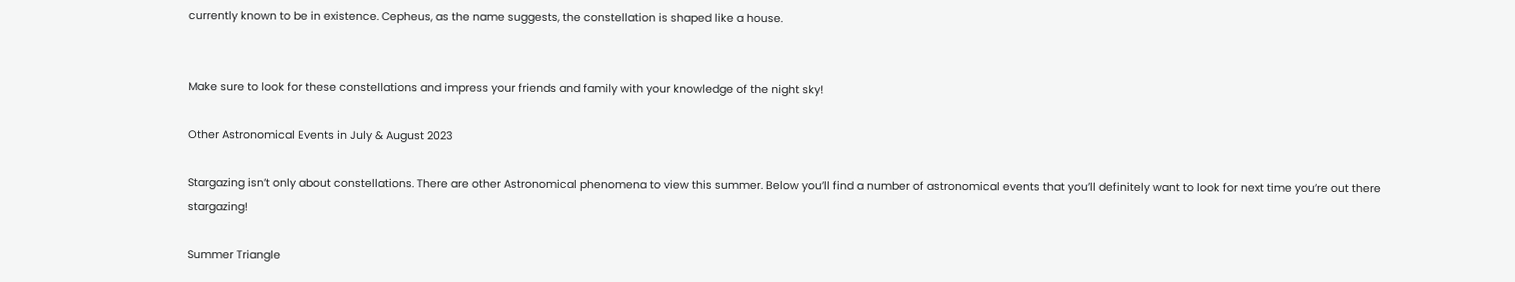currently known to be in existence. Cepheus, as the name suggests, the constellation is shaped like a house.


Make sure to look for these constellations and impress your friends and family with your knowledge of the night sky!

Other Astronomical Events in July & August 2023

Stargazing isn’t only about constellations. There are other Astronomical phenomena to view this summer. Below you’ll find a number of astronomical events that you’ll definitely want to look for next time you’re out there stargazing!

Summer Triangle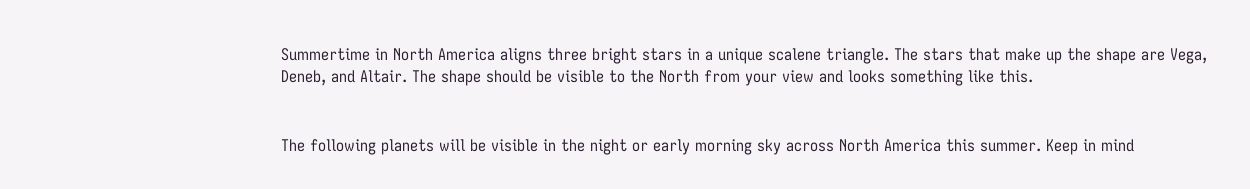Summertime in North America aligns three bright stars in a unique scalene triangle. The stars that make up the shape are Vega, Deneb, and Altair. The shape should be visible to the North from your view and looks something like this.


The following planets will be visible in the night or early morning sky across North America this summer. Keep in mind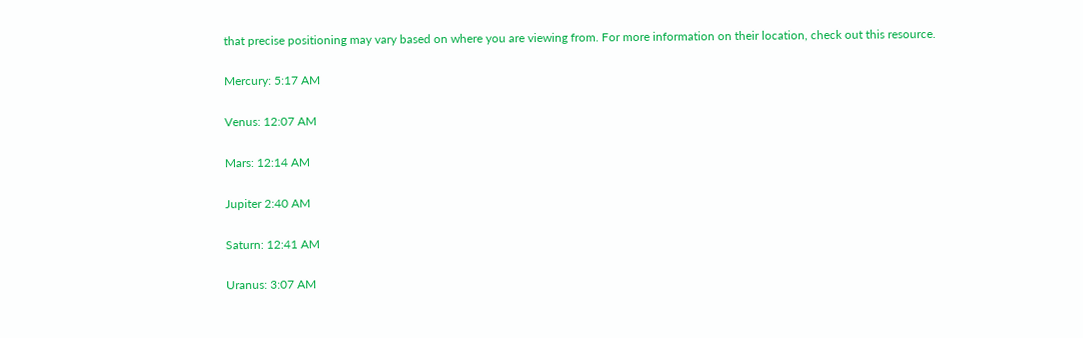that precise positioning may vary based on where you are viewing from. For more information on their location, check out this resource.

Mercury: 5:17 AM

Venus: 12:07 AM

Mars: 12:14 AM

Jupiter 2:40 AM

Saturn: 12:41 AM

Uranus: 3:07 AM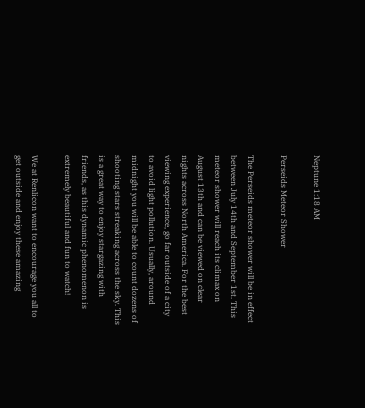Neptune 1:18 AM

Perseids Meteor Shower

The Perseids meteor shower will be in effect between July 14th and September 1st. This meteor shower will reach its climax on August 13th and can be viewed on clear nights across North America. For the best viewing experience, go far outside of a city to avoid light pollution. Usually, around midnight you will be able to count dozens of shooting stars streaking across the sky. This is a great way to enjoy stargazing with friends, as this dynamic phenomenon is extremely beautiful and fun to watch!

We at Renlicon want to encourage you all to get outside and enjoy these amazing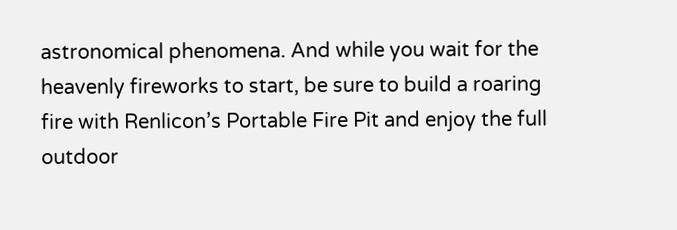astronomical phenomena. And while you wait for the heavenly fireworks to start, be sure to build a roaring fire with Renlicon’s Portable Fire Pit and enjoy the full outdoor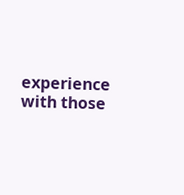experience with those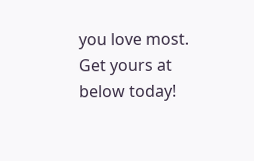you love most. Get yours at below today!